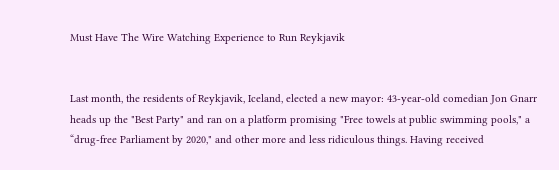Must Have The Wire Watching Experience to Run Reykjavik


Last month, the residents of Reykjavik, Iceland, elected a new mayor: 43-year-old comedian Jon Gnarr heads up the "Best Party" and ran on a platform promising "Free towels at public swimming pools," a “drug-free Parliament by 2020," and other more and less ridiculous things. Having received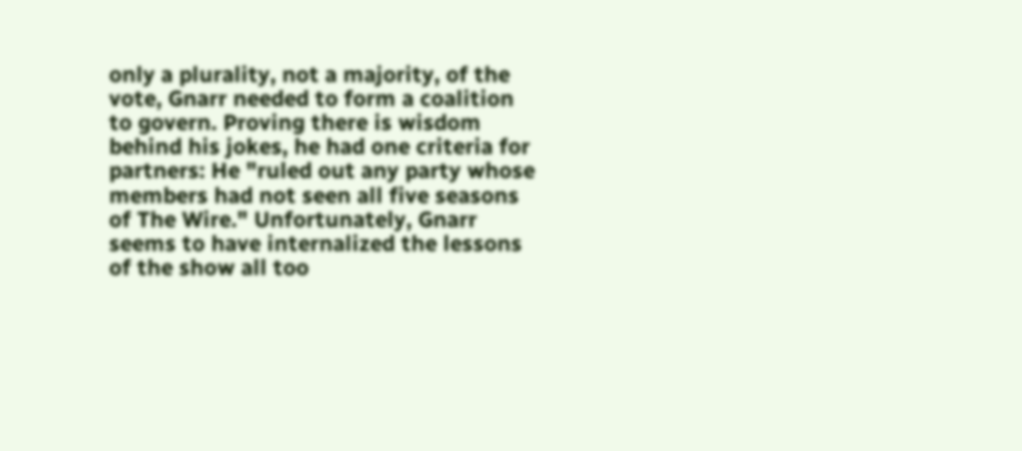only a plurality, not a majority, of the vote, Gnarr needed to form a coalition to govern. Proving there is wisdom behind his jokes, he had one criteria for partners: He "ruled out any party whose members had not seen all five seasons of The Wire." Unfortunately, Gnarr seems to have internalized the lessons of the show all too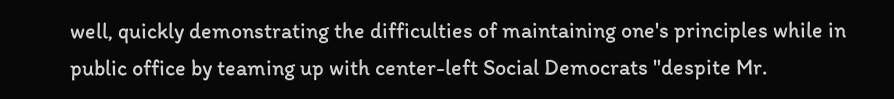well, quickly demonstrating the difficulties of maintaining one's principles while in public office by teaming up with center-left Social Democrats "despite Mr.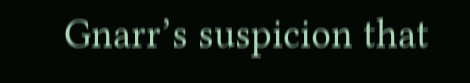Gnarr’s suspicion that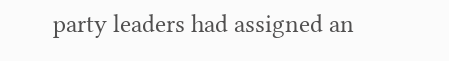party leaders had assigned an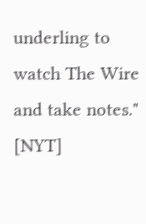underling to watch The Wire and take notes." [NYT]